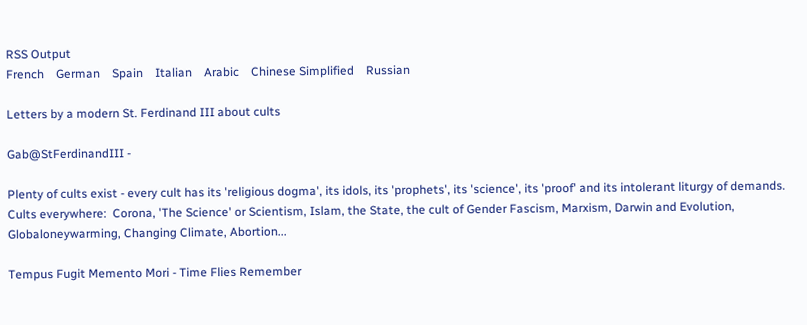RSS Output
French    German    Spain    Italian    Arabic    Chinese Simplified    Russian

Letters by a modern St. Ferdinand III about cults

Gab@StFerdinandIII -

Plenty of cults exist - every cult has its 'religious dogma', its idols, its 'prophets', its 'science', its 'proof' and its intolerant liturgy of demands.  Cults everywhere:  Corona, 'The Science' or Scientism, Islam, the State, the cult of Gender Fascism, Marxism, Darwin and Evolution, Globaloneywarming, Changing Climate, Abortion...

Tempus Fugit Memento Mori - Time Flies Remember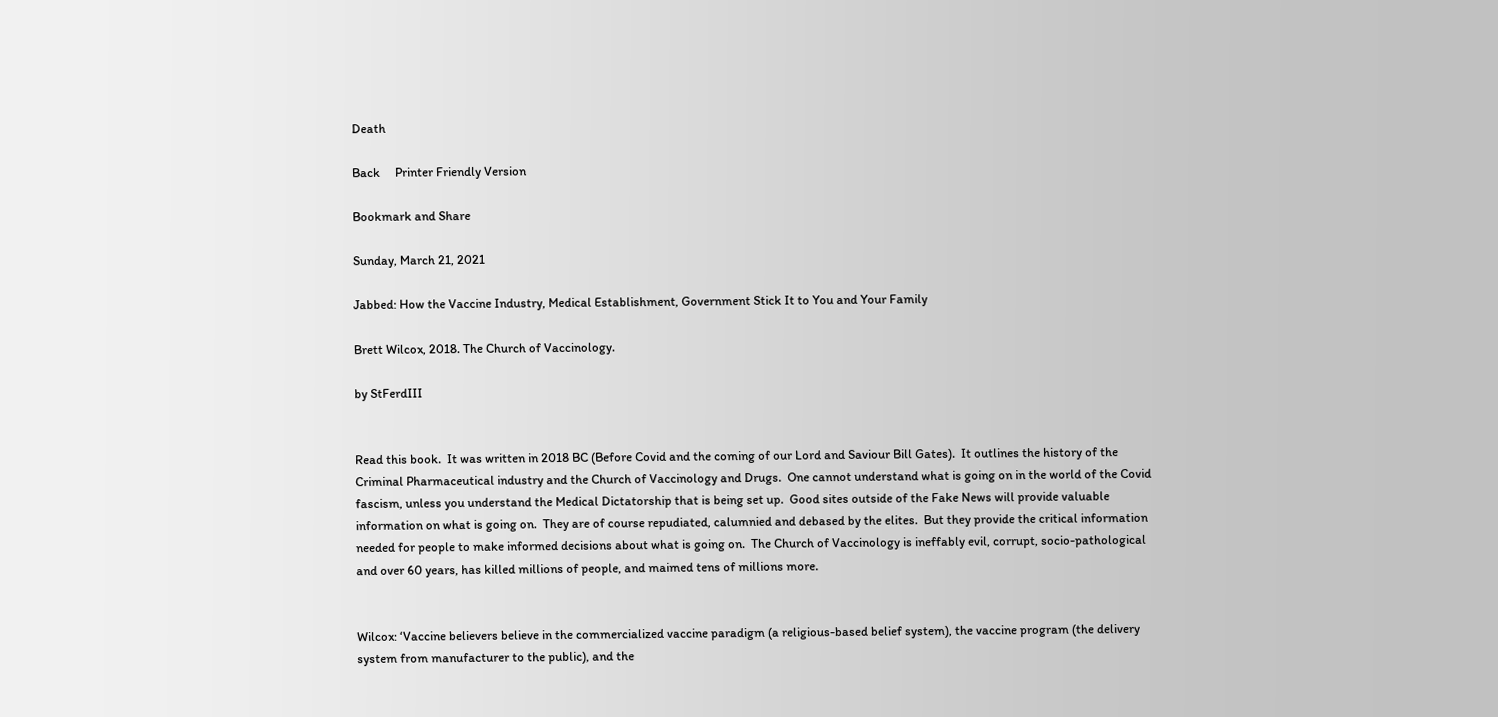Death

Back     Printer Friendly Version

Bookmark and Share

Sunday, March 21, 2021

Jabbed: How the Vaccine Industry, Medical Establishment, Government Stick It to You and Your Family

Brett Wilcox, 2018. The Church of Vaccinology.

by StFerdIII


Read this book.  It was written in 2018 BC (Before Covid and the coming of our Lord and Saviour Bill Gates).  It outlines the history of the Criminal Pharmaceutical industry and the Church of Vaccinology and Drugs.  One cannot understand what is going on in the world of the Covid fascism, unless you understand the Medical Dictatorship that is being set up.  Good sites outside of the Fake News will provide valuable information on what is going on.  They are of course repudiated, calumnied and debased by the elites.  But they provide the critical information needed for people to make informed decisions about what is going on.  The Church of Vaccinology is ineffably evil, corrupt, socio-pathological and over 60 years, has killed millions of people, and maimed tens of millions more.


Wilcox: ‘Vaccine believers believe in the commercialized vaccine paradigm (a religious-based belief system), the vaccine program (the delivery system from manufacturer to the public), and the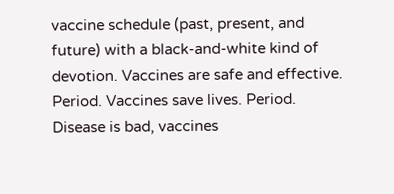vaccine schedule (past, present, and future) with a black-and-white kind of devotion. Vaccines are safe and effective. Period. Vaccines save lives. Period. Disease is bad, vaccines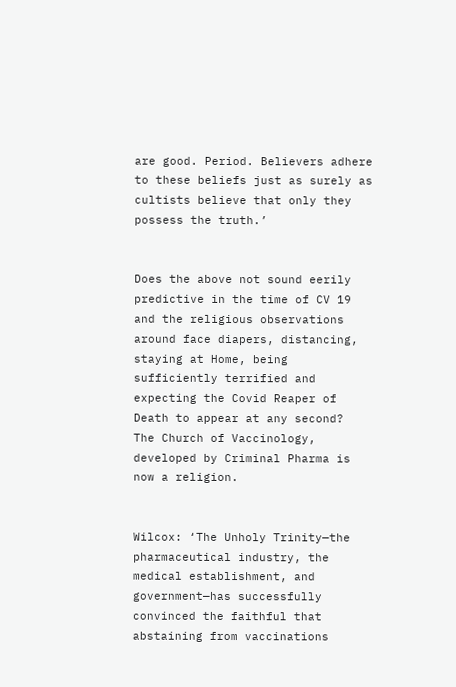are good. Period. Believers adhere to these beliefs just as surely as cultists believe that only they possess the truth.’


Does the above not sound eerily predictive in the time of CV 19 and the religious observations around face diapers, distancing, staying at Home, being sufficiently terrified and expecting the Covid Reaper of Death to appear at any second?  The Church of Vaccinology, developed by Criminal Pharma is now a religion.


Wilcox: ‘The Unholy Trinity—the pharmaceutical industry, the medical establishment, and government—has successfully convinced the faithful that abstaining from vaccinations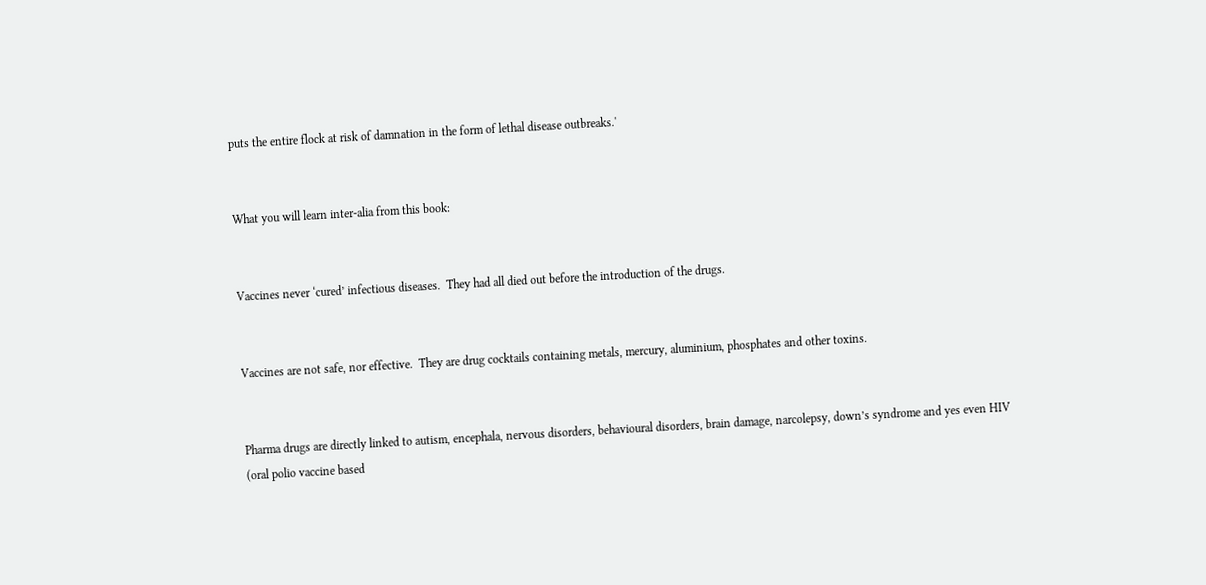puts the entire flock at risk of damnation in the form of lethal disease outbreaks.'


What you will learn inter-alia from this book:


Vaccines never ‘cured’ infectious diseases.  They had all died out before the introduction of the drugs.


Vaccines are not safe, nor effective.  They are drug cocktails containing metals, mercury, aluminium, phosphates and other toxins.


Pharma drugs are directly linked to autism, encephala, nervous disorders, behavioural disorders, brain damage, narcolepsy, down’s syndrome and yes even HIV (oral polio vaccine based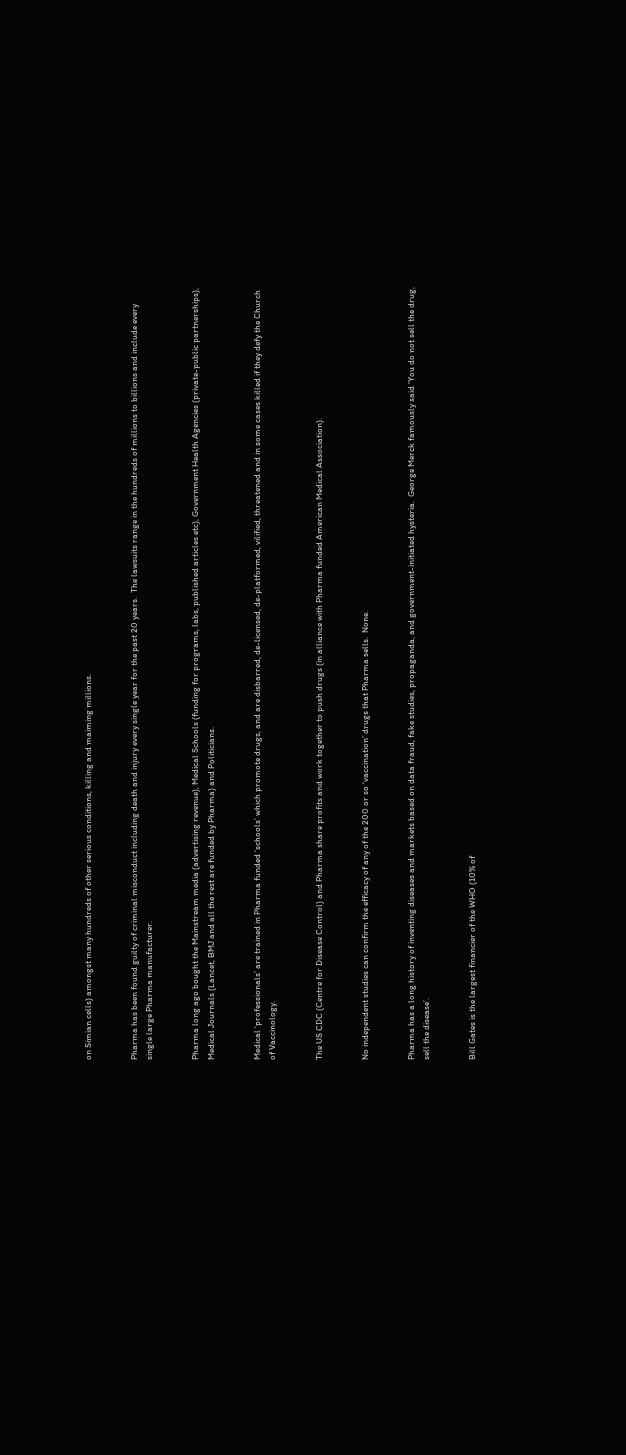on Simian cells) amongst many hundreds of other serious conditions, killing and maiming millions.


Pharma has been found guilty of criminal misconduct including death and injury every single year for the past 20 years.  The lawsuits range in the hundreds of millions to billions and include every single large Pharma manufacturer.


Pharma long ago bought the Mainstream media (advertising revenue), Medical Schools (funding for programs, labs, published articles etc), Government Health Agencies (private-public partnerships), Medical Journals (Lancet, BMJ and all the rest are funded by Pharma) and Politicians.


Medical ‘professionals’ are trained in Pharma funded ‘schools’ which promote drugs, and are disbarred, de-licensed, de-platformed, vilified, threatened and in some cases killed if they defy the Church of Vaccinology.


The US CDC (Centre for Disease Control) and Pharma share profits and work together to push drugs (in alliance with Pharma funded American Medical Association).


No independent studies can confirm the efficacy of any of the 200 or so ‘vaccination’ drugs that Pharma sells.  None.


Pharma has a long history of inventing diseases and markets based on data fraud, fake studies, propaganda, and government-initiated hysteria.  George Merck famously said ‘You do not sell the drug, sell the disease’.


Bill Gates is the largest financier of the WHO (10% of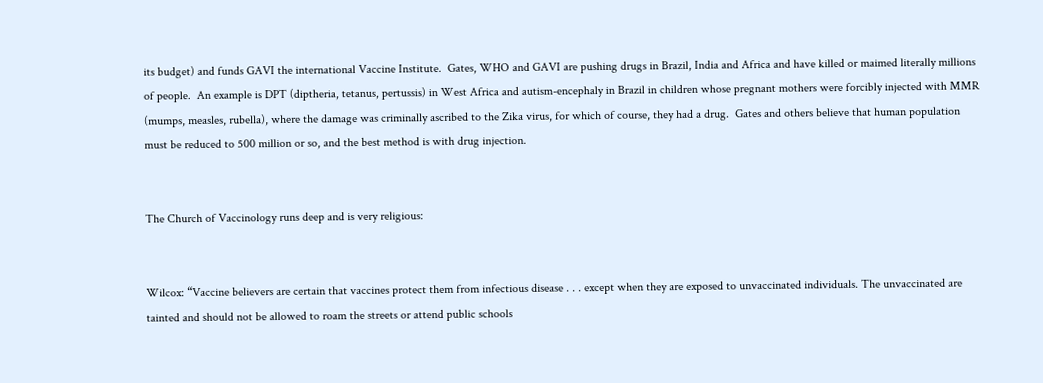its budget) and funds GAVI the international Vaccine Institute.  Gates, WHO and GAVI are pushing drugs in Brazil, India and Africa and have killed or maimed literally millions of people.  An example is DPT (diptheria, tetanus, pertussis) in West Africa and autism-encephaly in Brazil in children whose pregnant mothers were forcibly injected with MMR (mumps, measles, rubella), where the damage was criminally ascribed to the Zika virus, for which of course, they had a drug.  Gates and others believe that human population must be reduced to 500 million or so, and the best method is with drug injection.


The Church of Vaccinology runs deep and is very religious:


Wilcox: “Vaccine believers are certain that vaccines protect them from infectious disease . . . except when they are exposed to unvaccinated individuals. The unvaccinated are tainted and should not be allowed to roam the streets or attend public schools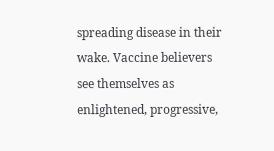spreading disease in their wake. Vaccine believers see themselves as enlightened, progressive,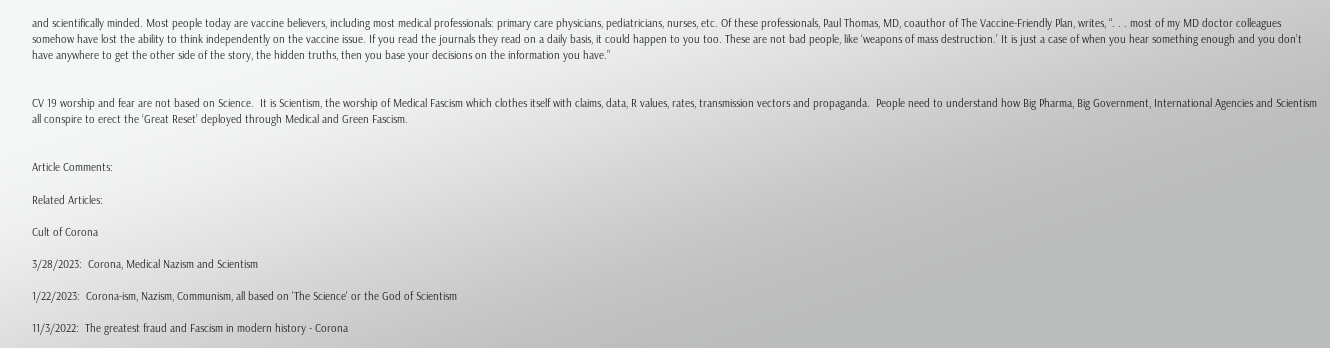and scientifically minded. Most people today are vaccine believers, including most medical professionals: primary care physicians, pediatricians, nurses, etc. Of these professionals, Paul Thomas, MD, coauthor of The Vaccine-Friendly Plan, writes, “. . . most of my MD doctor colleagues somehow have lost the ability to think independently on the vaccine issue. If you read the journals they read on a daily basis, it could happen to you too. These are not bad people, like ‘weapons of mass destruction.’ It is just a case of when you hear something enough and you don’t have anywhere to get the other side of the story, the hidden truths, then you base your decisions on the information you have.”


CV 19 worship and fear are not based on Science.  It is Scientism, the worship of Medical Fascism which clothes itself with claims, data, R values, rates, transmission vectors and propaganda.  People need to understand how Big Pharma, Big Government, International Agencies and Scientism all conspire to erect the ‘Great Reset’ deployed through Medical and Green Fascism.


Article Comments:

Related Articles:

Cult of Corona

3/28/2023:  Corona, Medical Nazism and Scientism

1/22/2023:  Corona-ism, Nazism, Communism, all based on 'The Science' or the God of Scientism

11/3/2022:  The greatest fraud and Fascism in modern history - Corona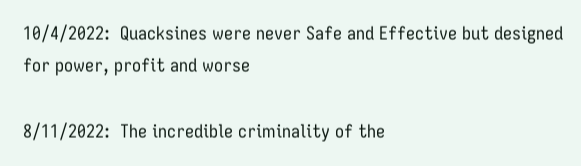10/4/2022:  Quacksines were never Safe and Effective but designed for power, profit and worse

8/11/2022:  The incredible criminality of the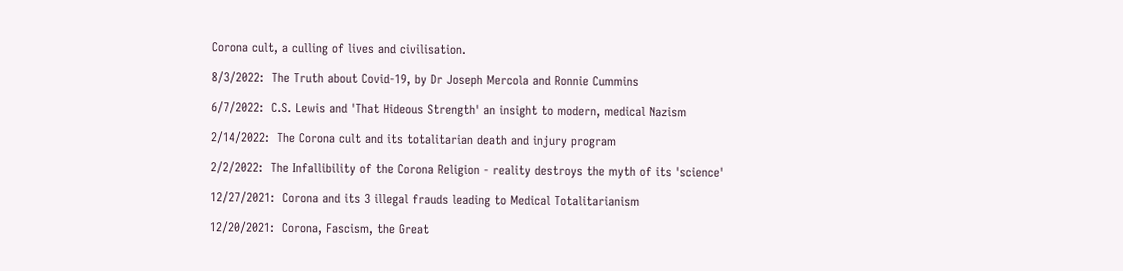Corona cult, a culling of lives and civilisation.

8/3/2022:  The Truth about Covid-19, by Dr Joseph Mercola and Ronnie Cummins

6/7/2022:  C.S. Lewis and 'That Hideous Strength' an insight to modern, medical Nazism

2/14/2022:  The Corona cult and its totalitarian death and injury program

2/2/2022:  The Infallibility of the Corona Religion - reality destroys the myth of its 'science'

12/27/2021:  Corona and its 3 illegal frauds leading to Medical Totalitarianism

12/20/2021:  Corona, Fascism, the Great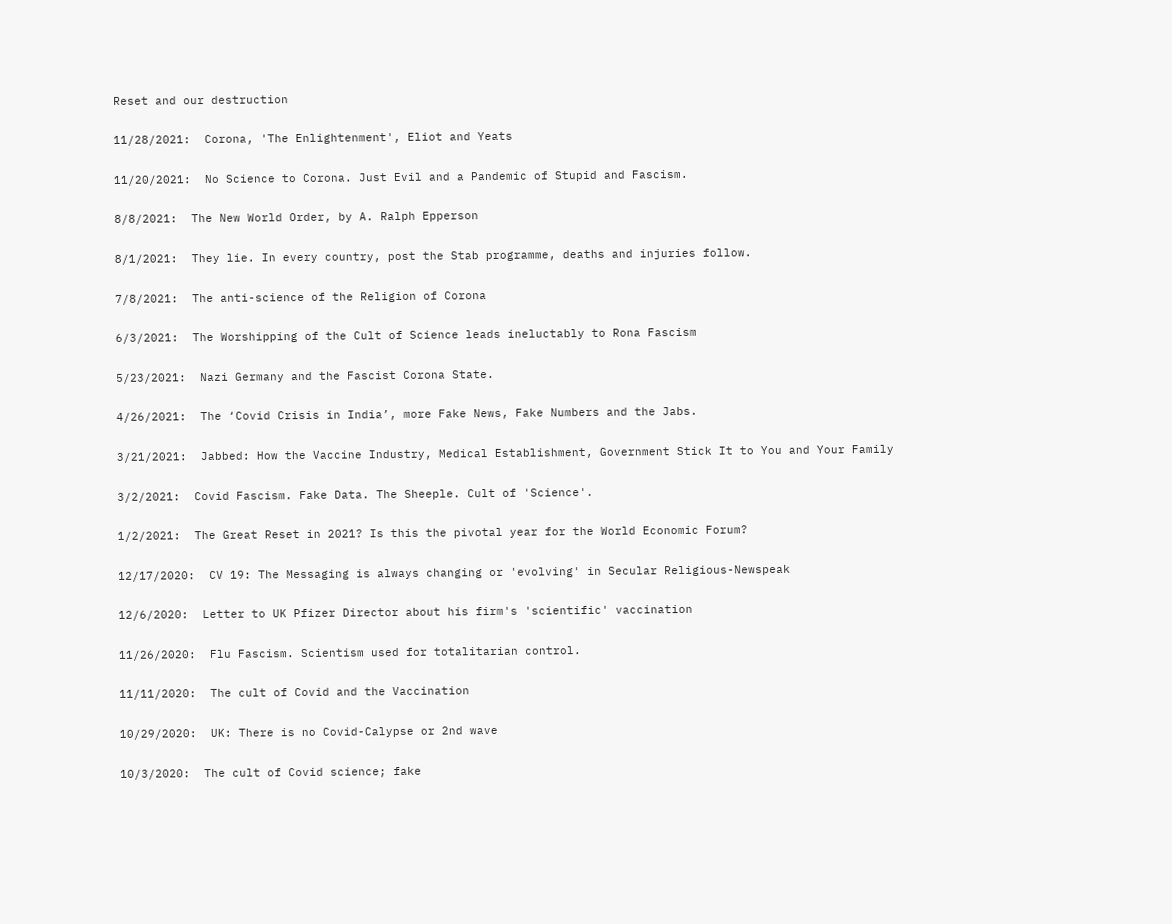Reset and our destruction

11/28/2021:  Corona, 'The Enlightenment', Eliot and Yeats

11/20/2021:  No Science to Corona. Just Evil and a Pandemic of Stupid and Fascism.

8/8/2021:  The New World Order, by A. Ralph Epperson

8/1/2021:  They lie. In every country, post the Stab programme, deaths and injuries follow.

7/8/2021:  The anti-science of the Religion of Corona

6/3/2021:  The Worshipping of the Cult of Science leads ineluctably to Rona Fascism

5/23/2021:  Nazi Germany and the Fascist Corona State.

4/26/2021:  The ‘Covid Crisis in India’, more Fake News, Fake Numbers and the Jabs.

3/21/2021:  Jabbed: How the Vaccine Industry, Medical Establishment, Government Stick It to You and Your Family

3/2/2021:  Covid Fascism. Fake Data. The Sheeple. Cult of 'Science'.

1/2/2021:  The Great Reset in 2021? Is this the pivotal year for the World Economic Forum?

12/17/2020:  CV 19: The Messaging is always changing or 'evolving' in Secular Religious-Newspeak

12/6/2020:  Letter to UK Pfizer Director about his firm's 'scientific' vaccination

11/26/2020:  Flu Fascism. Scientism used for totalitarian control.

11/11/2020:  The cult of Covid and the Vaccination

10/29/2020:  UK: There is no Covid-Calypse or 2nd wave

10/3/2020:  The cult of Covid science; fake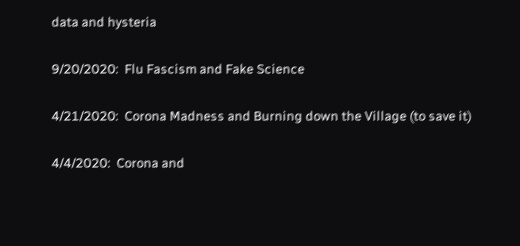data and hysteria

9/20/2020:  Flu Fascism and Fake Science

4/21/2020:  Corona Madness and Burning down the Village (to save it)

4/4/2020:  Corona and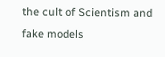the cult of Scientism and fake models